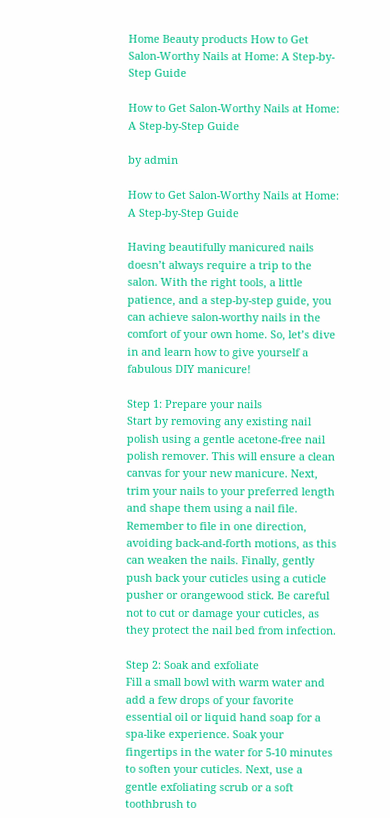Home Beauty products How to Get Salon-Worthy Nails at Home: A Step-by-Step Guide

How to Get Salon-Worthy Nails at Home: A Step-by-Step Guide

by admin

How to Get Salon-Worthy Nails at Home: A Step-by-Step Guide

Having beautifully manicured nails doesn’t always require a trip to the salon. With the right tools, a little patience, and a step-by-step guide, you can achieve salon-worthy nails in the comfort of your own home. So, let’s dive in and learn how to give yourself a fabulous DIY manicure!

Step 1: Prepare your nails
Start by removing any existing nail polish using a gentle acetone-free nail polish remover. This will ensure a clean canvas for your new manicure. Next, trim your nails to your preferred length and shape them using a nail file. Remember to file in one direction, avoiding back-and-forth motions, as this can weaken the nails. Finally, gently push back your cuticles using a cuticle pusher or orangewood stick. Be careful not to cut or damage your cuticles, as they protect the nail bed from infection.

Step 2: Soak and exfoliate
Fill a small bowl with warm water and add a few drops of your favorite essential oil or liquid hand soap for a spa-like experience. Soak your fingertips in the water for 5-10 minutes to soften your cuticles. Next, use a gentle exfoliating scrub or a soft toothbrush to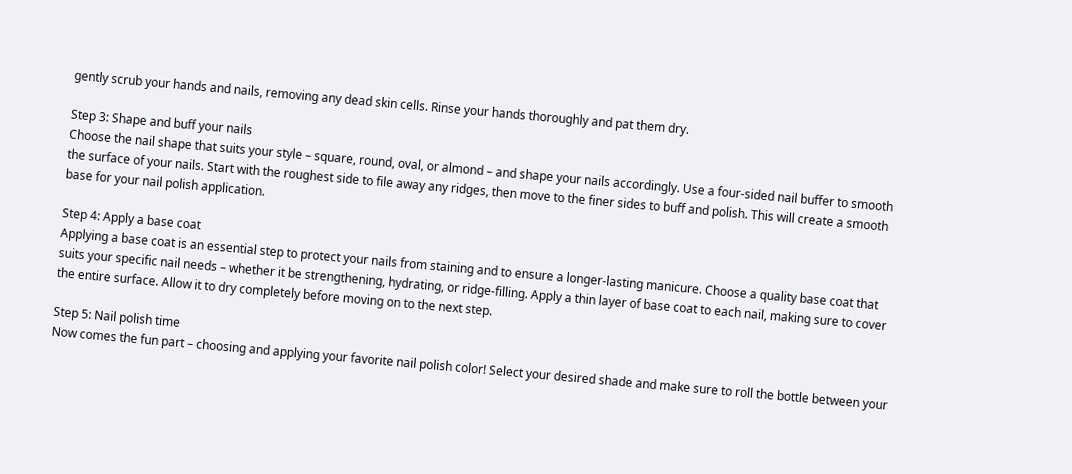gently scrub your hands and nails, removing any dead skin cells. Rinse your hands thoroughly and pat them dry.

Step 3: Shape and buff your nails
Choose the nail shape that suits your style – square, round, oval, or almond – and shape your nails accordingly. Use a four-sided nail buffer to smooth the surface of your nails. Start with the roughest side to file away any ridges, then move to the finer sides to buff and polish. This will create a smooth base for your nail polish application.

Step 4: Apply a base coat
Applying a base coat is an essential step to protect your nails from staining and to ensure a longer-lasting manicure. Choose a quality base coat that suits your specific nail needs – whether it be strengthening, hydrating, or ridge-filling. Apply a thin layer of base coat to each nail, making sure to cover the entire surface. Allow it to dry completely before moving on to the next step.

Step 5: Nail polish time
Now comes the fun part – choosing and applying your favorite nail polish color! Select your desired shade and make sure to roll the bottle between your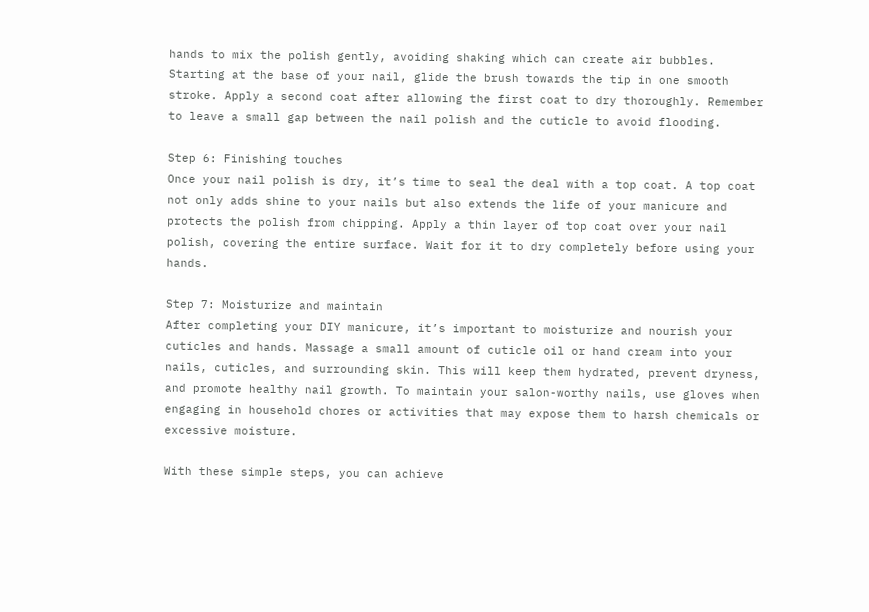hands to mix the polish gently, avoiding shaking which can create air bubbles. Starting at the base of your nail, glide the brush towards the tip in one smooth stroke. Apply a second coat after allowing the first coat to dry thoroughly. Remember to leave a small gap between the nail polish and the cuticle to avoid flooding.

Step 6: Finishing touches
Once your nail polish is dry, it’s time to seal the deal with a top coat. A top coat not only adds shine to your nails but also extends the life of your manicure and protects the polish from chipping. Apply a thin layer of top coat over your nail polish, covering the entire surface. Wait for it to dry completely before using your hands.

Step 7: Moisturize and maintain
After completing your DIY manicure, it’s important to moisturize and nourish your cuticles and hands. Massage a small amount of cuticle oil or hand cream into your nails, cuticles, and surrounding skin. This will keep them hydrated, prevent dryness, and promote healthy nail growth. To maintain your salon-worthy nails, use gloves when engaging in household chores or activities that may expose them to harsh chemicals or excessive moisture.

With these simple steps, you can achieve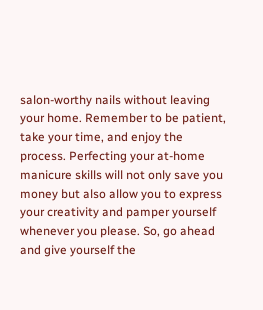salon-worthy nails without leaving your home. Remember to be patient, take your time, and enjoy the process. Perfecting your at-home manicure skills will not only save you money but also allow you to express your creativity and pamper yourself whenever you please. So, go ahead and give yourself the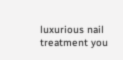luxurious nail treatment you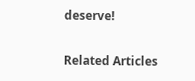deserve!

Related Articles